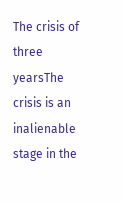The crisis of three yearsThe crisis is an inalienable stage in the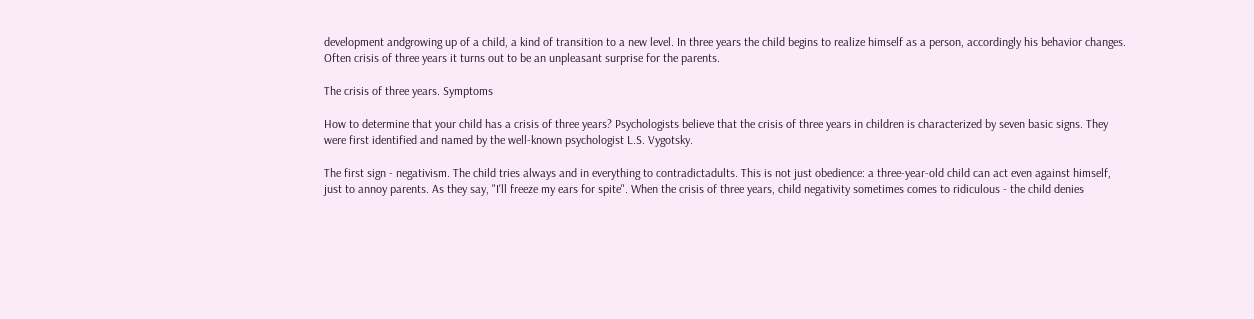development andgrowing up of a child, a kind of transition to a new level. In three years the child begins to realize himself as a person, accordingly his behavior changes. Often crisis of three years it turns out to be an unpleasant surprise for the parents.

The crisis of three years. Symptoms

How to determine that your child has a crisis of three years? Psychologists believe that the crisis of three years in children is characterized by seven basic signs. They were first identified and named by the well-known psychologist L.S. Vygotsky.

The first sign - negativism. The child tries always and in everything to contradictadults. This is not just obedience: a three-year-old child can act even against himself, just to annoy parents. As they say, "I'll freeze my ears for spite". When the crisis of three years, child negativity sometimes comes to ridiculous - the child denies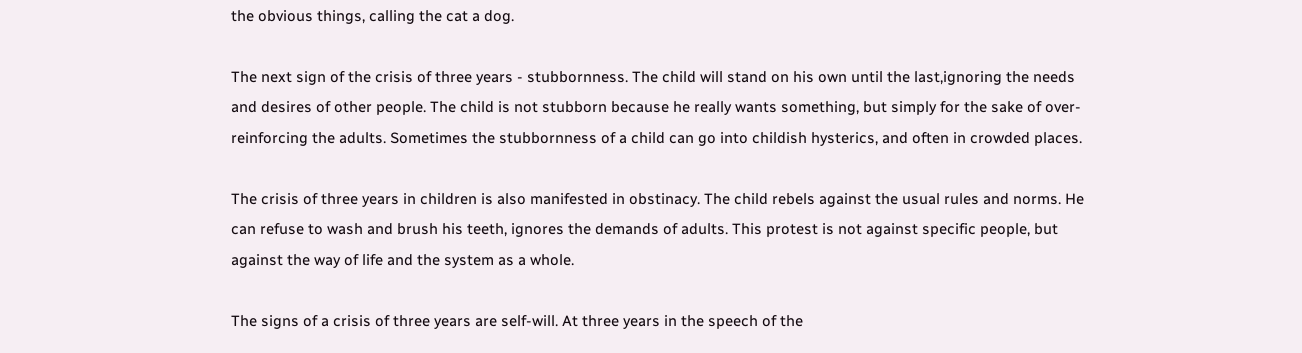the obvious things, calling the cat a dog.

The next sign of the crisis of three years - stubbornness. The child will stand on his own until the last,ignoring the needs and desires of other people. The child is not stubborn because he really wants something, but simply for the sake of over-reinforcing the adults. Sometimes the stubbornness of a child can go into childish hysterics, and often in crowded places.

The crisis of three years in children is also manifested in obstinacy. The child rebels against the usual rules and norms. He can refuse to wash and brush his teeth, ignores the demands of adults. This protest is not against specific people, but against the way of life and the system as a whole.

The signs of a crisis of three years are self-will. At three years in the speech of the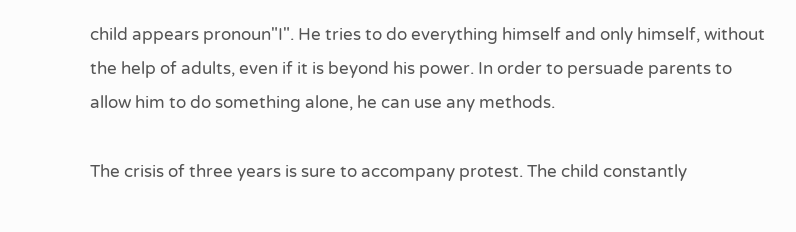child appears pronoun"I". He tries to do everything himself and only himself, without the help of adults, even if it is beyond his power. In order to persuade parents to allow him to do something alone, he can use any methods.

The crisis of three years is sure to accompany protest. The child constantly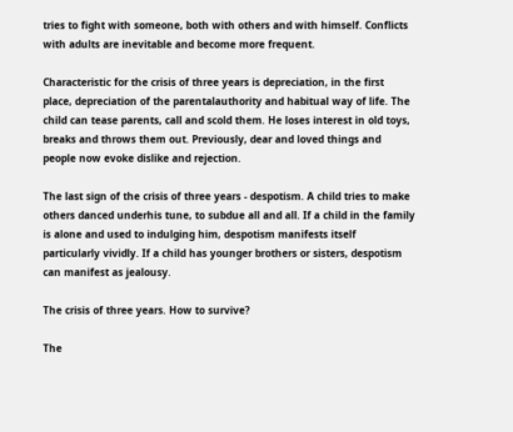tries to fight with someone, both with others and with himself. Conflicts with adults are inevitable and become more frequent.

Characteristic for the crisis of three years is depreciation, in the first place, depreciation of the parentalauthority and habitual way of life. The child can tease parents, call and scold them. He loses interest in old toys, breaks and throws them out. Previously, dear and loved things and people now evoke dislike and rejection.

The last sign of the crisis of three years - despotism. A child tries to make others danced underhis tune, to subdue all and all. If a child in the family is alone and used to indulging him, despotism manifests itself particularly vividly. If a child has younger brothers or sisters, despotism can manifest as jealousy.

The crisis of three years. How to survive?

The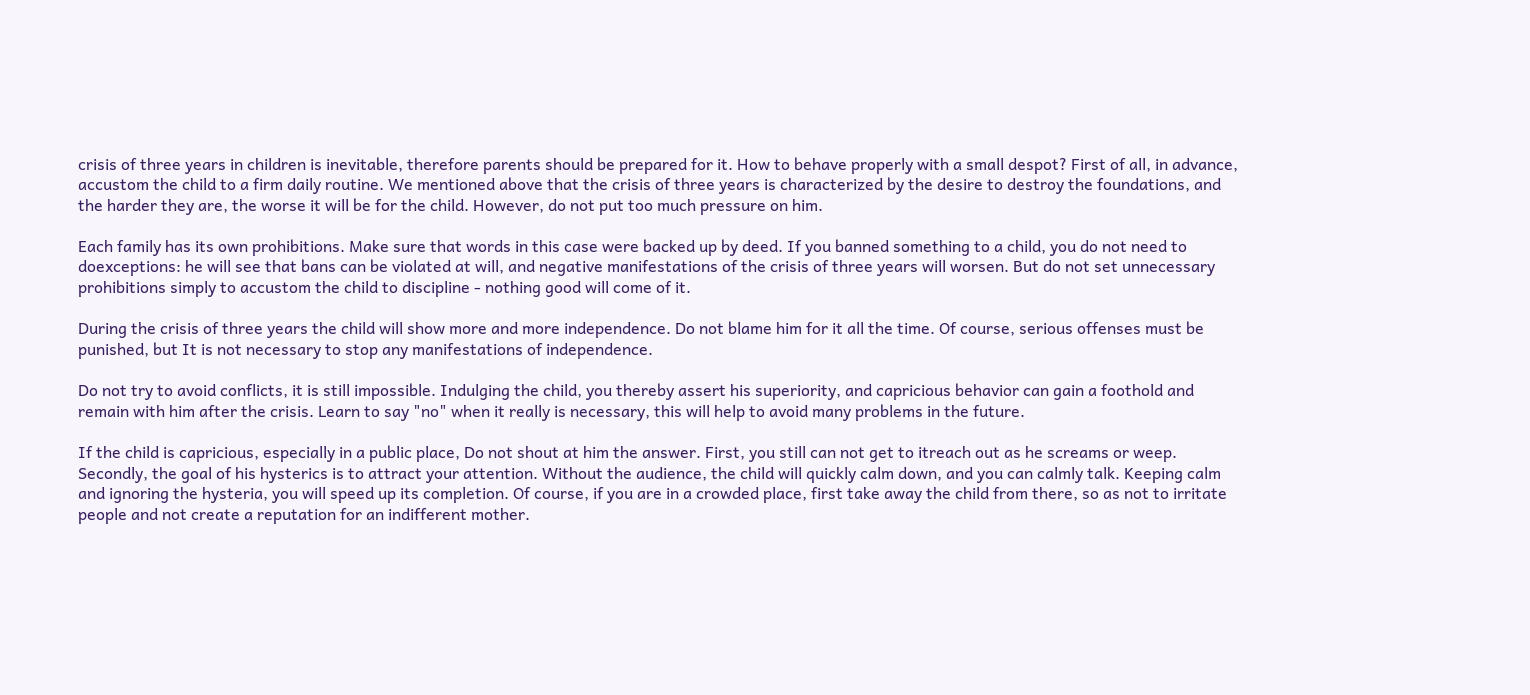crisis of three years in children is inevitable, therefore parents should be prepared for it. How to behave properly with a small despot? First of all, in advance, accustom the child to a firm daily routine. We mentioned above that the crisis of three years is characterized by the desire to destroy the foundations, and the harder they are, the worse it will be for the child. However, do not put too much pressure on him.

Each family has its own prohibitions. Make sure that words in this case were backed up by deed. If you banned something to a child, you do not need to doexceptions: he will see that bans can be violated at will, and negative manifestations of the crisis of three years will worsen. But do not set unnecessary prohibitions simply to accustom the child to discipline - nothing good will come of it.

During the crisis of three years the child will show more and more independence. Do not blame him for it all the time. Of course, serious offenses must be punished, but It is not necessary to stop any manifestations of independence.

Do not try to avoid conflicts, it is still impossible. Indulging the child, you thereby assert his superiority, and capricious behavior can gain a foothold and remain with him after the crisis. Learn to say "no" when it really is necessary, this will help to avoid many problems in the future.

If the child is capricious, especially in a public place, Do not shout at him the answer. First, you still can not get to itreach out as he screams or weep. Secondly, the goal of his hysterics is to attract your attention. Without the audience, the child will quickly calm down, and you can calmly talk. Keeping calm and ignoring the hysteria, you will speed up its completion. Of course, if you are in a crowded place, first take away the child from there, so as not to irritate people and not create a reputation for an indifferent mother.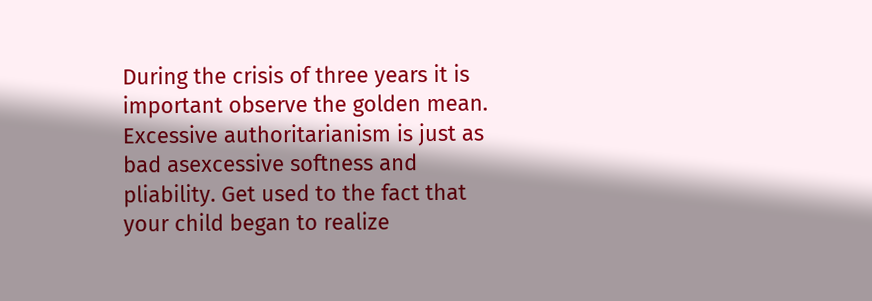During the crisis of three years it is important observe the golden mean. Excessive authoritarianism is just as bad asexcessive softness and pliability. Get used to the fact that your child began to realize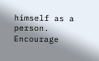himself as a person. Encourage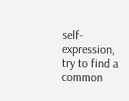self-expression, try to find a common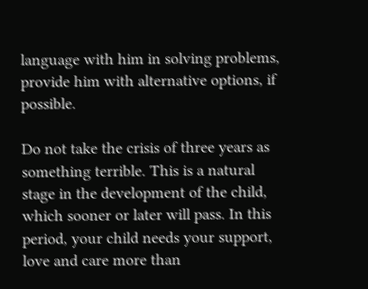language with him in solving problems, provide him with alternative options, if possible.

Do not take the crisis of three years as something terrible. This is a natural stage in the development of the child, which sooner or later will pass. In this period, your child needs your support, love and care more than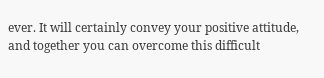ever. It will certainly convey your positive attitude, and together you can overcome this difficult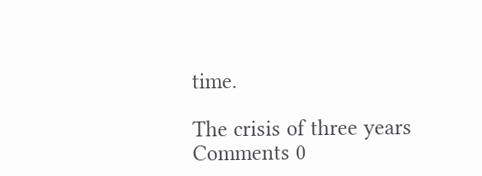time.

The crisis of three years
Comments 0